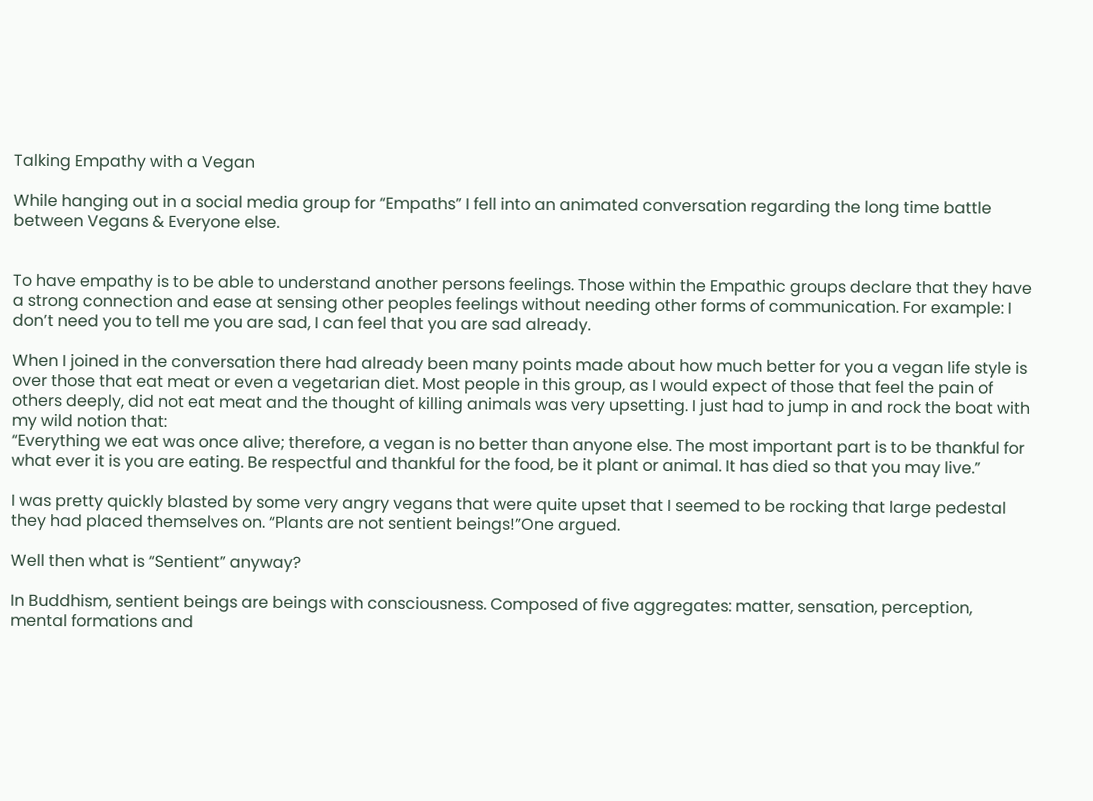Talking Empathy with a Vegan

While hanging out in a social media group for “Empaths” I fell into an animated conversation regarding the long time battle between Vegans & Everyone else.


To have empathy is to be able to understand another persons feelings. Those within the Empathic groups declare that they have a strong connection and ease at sensing other peoples feelings without needing other forms of communication. For example: I don’t need you to tell me you are sad, I can feel that you are sad already.

When I joined in the conversation there had already been many points made about how much better for you a vegan life style is over those that eat meat or even a vegetarian diet. Most people in this group, as I would expect of those that feel the pain of others deeply, did not eat meat and the thought of killing animals was very upsetting. I just had to jump in and rock the boat with my wild notion that:
“Everything we eat was once alive; therefore, a vegan is no better than anyone else. The most important part is to be thankful for what ever it is you are eating. Be respectful and thankful for the food, be it plant or animal. It has died so that you may live.”

I was pretty quickly blasted by some very angry vegans that were quite upset that I seemed to be rocking that large pedestal they had placed themselves on. “Plants are not sentient beings!”One argued.

Well then what is “Sentient” anyway?

In Buddhism, sentient beings are beings with consciousness. Composed of five aggregates: matter, sensation, perception, mental formations and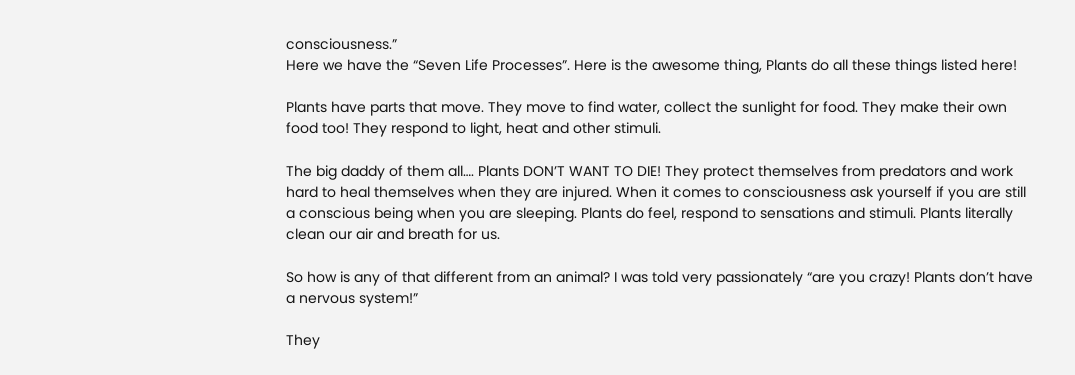consciousness.”
Here we have the “Seven Life Processes”. Here is the awesome thing, Plants do all these things listed here!

Plants have parts that move. They move to find water, collect the sunlight for food. They make their own food too! They respond to light, heat and other stimuli.

The big daddy of them all…. Plants DON’T WANT TO DIE! They protect themselves from predators and work hard to heal themselves when they are injured. When it comes to consciousness ask yourself if you are still a conscious being when you are sleeping. Plants do feel, respond to sensations and stimuli. Plants literally clean our air and breath for us.

So how is any of that different from an animal? I was told very passionately “are you crazy! Plants don’t have a nervous system!”

They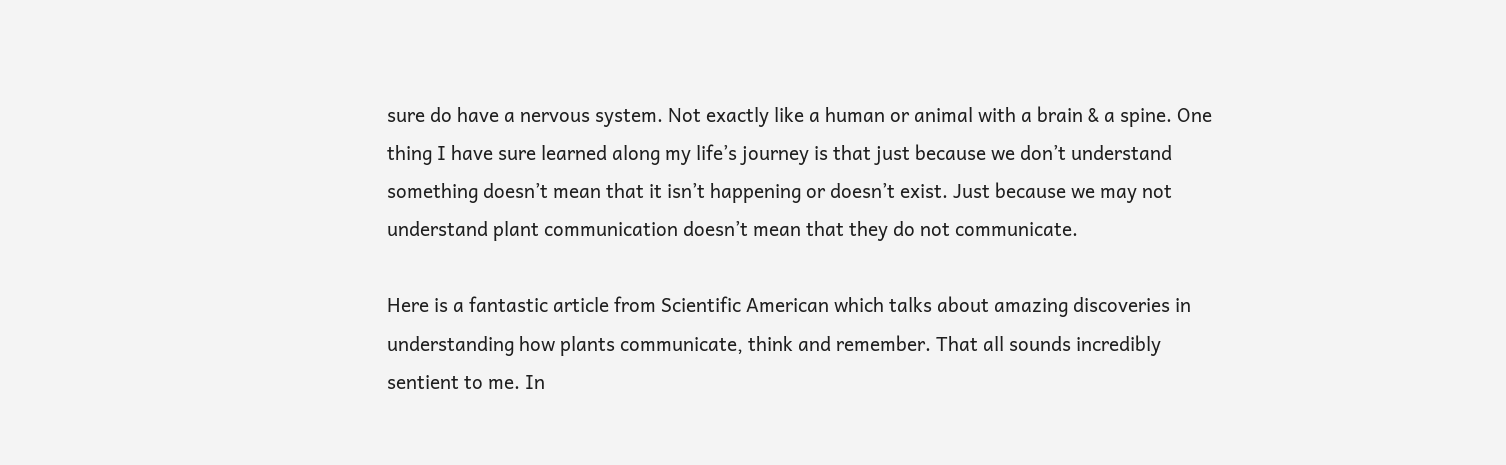sure do have a nervous system. Not exactly like a human or animal with a brain & a spine. One thing I have sure learned along my life’s journey is that just because we don’t understand something doesn’t mean that it isn’t happening or doesn’t exist. Just because we may not understand plant communication doesn’t mean that they do not communicate.

Here is a fantastic article from Scientific American which talks about amazing discoveries in understanding how plants communicate, think and remember. That all sounds incredibly sentient to me. In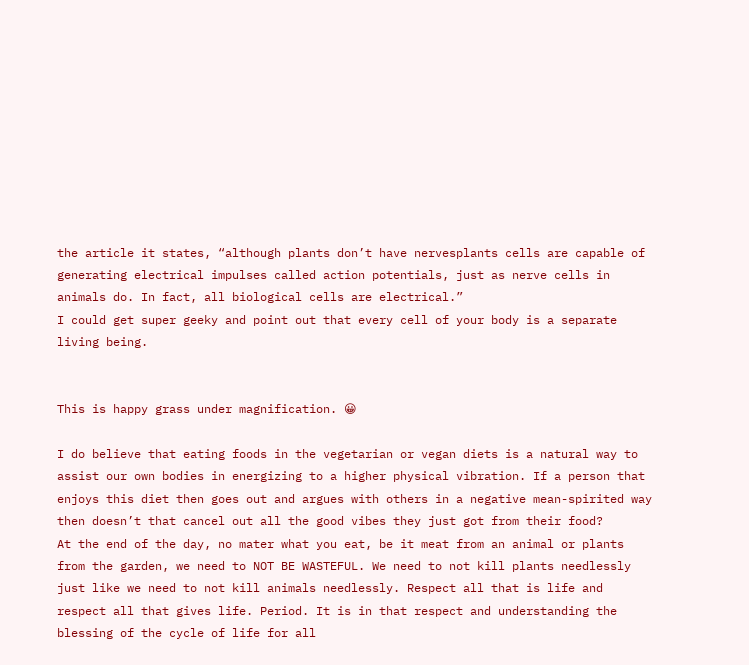the article it states, “although plants don’t have nervesplants cells are capable of generating electrical impulses called action potentials, just as nerve cells in animals do. In fact, all biological cells are electrical.”
I could get super geeky and point out that every cell of your body is a separate living being.


This is happy grass under magnification. 😀

I do believe that eating foods in the vegetarian or vegan diets is a natural way to assist our own bodies in energizing to a higher physical vibration. If a person that enjoys this diet then goes out and argues with others in a negative mean-spirited way then doesn’t that cancel out all the good vibes they just got from their food?
At the end of the day, no mater what you eat, be it meat from an animal or plants from the garden, we need to NOT BE WASTEFUL. We need to not kill plants needlessly just like we need to not kill animals needlessly. Respect all that is life and respect all that gives life. Period. It is in that respect and understanding the blessing of the cycle of life for all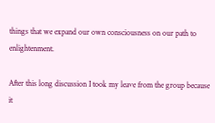things that we expand our own consciousness on our path to enlightenment.

After this long discussion I took my leave from the group because it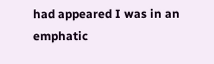had appeared I was in an emphatic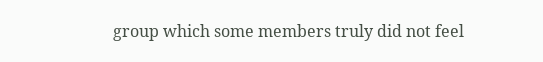group which some members truly did not feel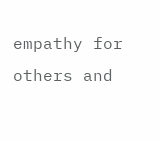empathy for others and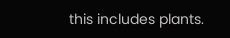this includes plants.